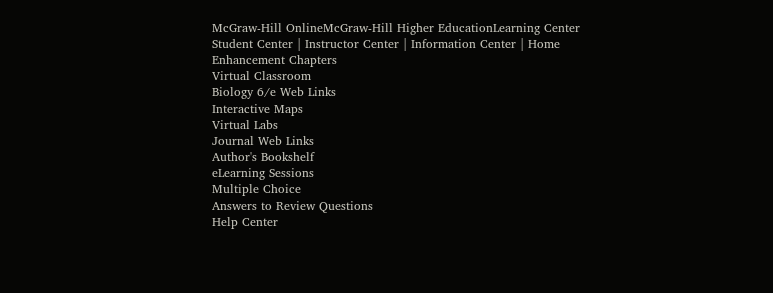McGraw-Hill OnlineMcGraw-Hill Higher EducationLearning Center
Student Center | Instructor Center | Information Center | Home
Enhancement Chapters
Virtual Classroom
Biology 6/e Web Links
Interactive Maps
Virtual Labs
Journal Web Links
Author's Bookshelf
eLearning Sessions
Multiple Choice
Answers to Review Questions
Help Center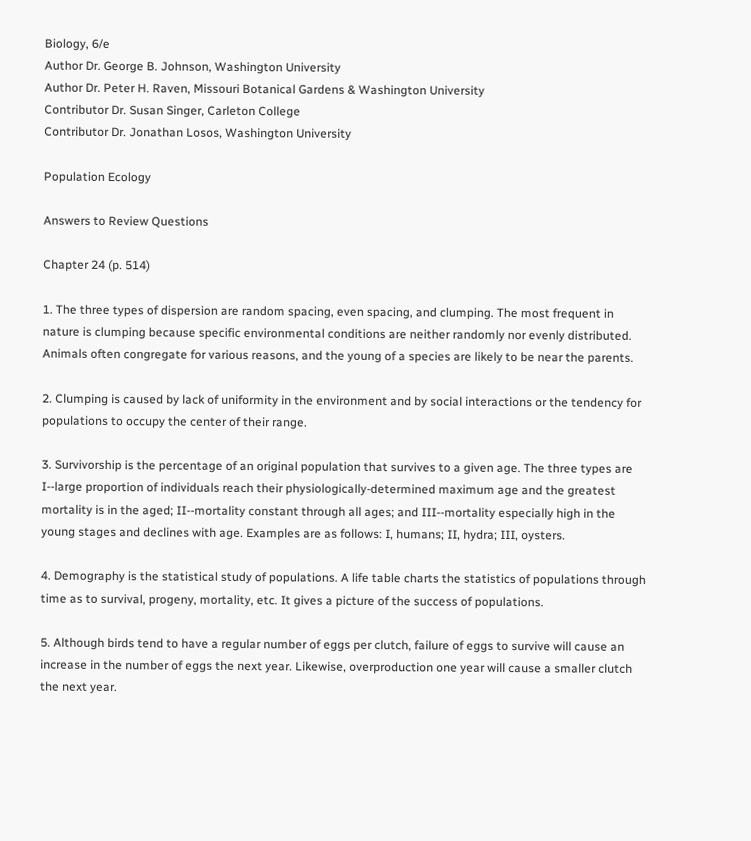Biology, 6/e
Author Dr. George B. Johnson, Washington University
Author Dr. Peter H. Raven, Missouri Botanical Gardens & Washington University
Contributor Dr. Susan Singer, Carleton College
Contributor Dr. Jonathan Losos, Washington University

Population Ecology

Answers to Review Questions

Chapter 24 (p. 514)

1. The three types of dispersion are random spacing, even spacing, and clumping. The most frequent in nature is clumping because specific environmental conditions are neither randomly nor evenly distributed. Animals often congregate for various reasons, and the young of a species are likely to be near the parents.

2. Clumping is caused by lack of uniformity in the environment and by social interactions or the tendency for populations to occupy the center of their range.

3. Survivorship is the percentage of an original population that survives to a given age. The three types are I--large proportion of individuals reach their physiologically-determined maximum age and the greatest mortality is in the aged; II--mortality constant through all ages; and III--mortality especially high in the young stages and declines with age. Examples are as follows: I, humans; II, hydra; III, oysters.

4. Demography is the statistical study of populations. A life table charts the statistics of populations through time as to survival, progeny, mortality, etc. It gives a picture of the success of populations.

5. Although birds tend to have a regular number of eggs per clutch, failure of eggs to survive will cause an increase in the number of eggs the next year. Likewise, overproduction one year will cause a smaller clutch the next year.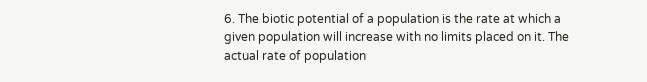6. The biotic potential of a population is the rate at which a given population will increase with no limits placed on it. The actual rate of population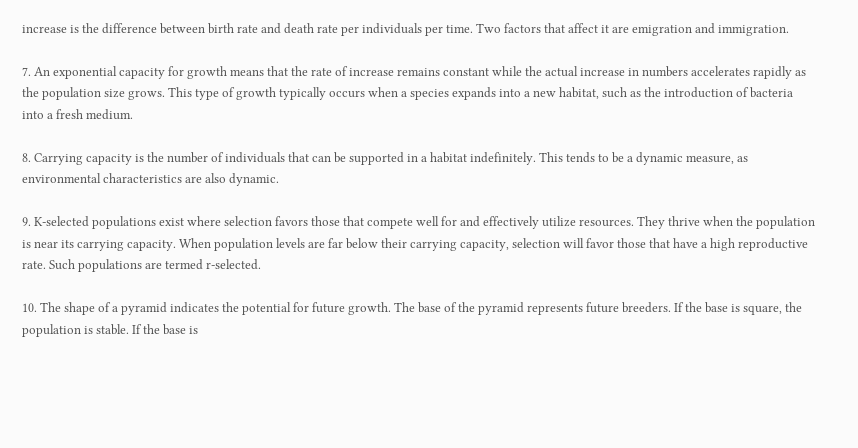increase is the difference between birth rate and death rate per individuals per time. Two factors that affect it are emigration and immigration.

7. An exponential capacity for growth means that the rate of increase remains constant while the actual increase in numbers accelerates rapidly as the population size grows. This type of growth typically occurs when a species expands into a new habitat, such as the introduction of bacteria into a fresh medium.

8. Carrying capacity is the number of individuals that can be supported in a habitat indefinitely. This tends to be a dynamic measure, as environmental characteristics are also dynamic.

9. K-selected populations exist where selection favors those that compete well for and effectively utilize resources. They thrive when the population is near its carrying capacity. When population levels are far below their carrying capacity, selection will favor those that have a high reproductive rate. Such populations are termed r-selected.

10. The shape of a pyramid indicates the potential for future growth. The base of the pyramid represents future breeders. If the base is square, the population is stable. If the base is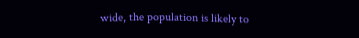wide, the population is likely to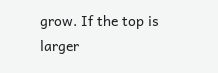grow. If the top is larger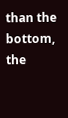than the bottom, the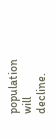population will decline.